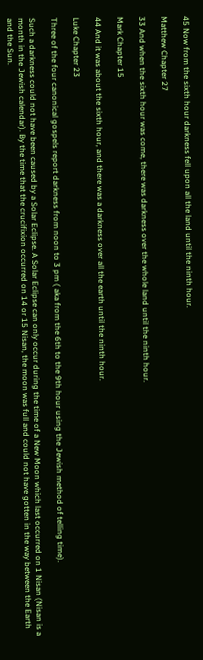45 Now from the sixth hour darkness fell upon all the land until the ninth hour.

Matthew Chapter 27

33 And when the sixth hour was come, there was darkness over the whole land until the ninth hour.

Mark Chapter 15

44 And it was about the sixth hour, and there was a darkness over all the earth until the ninth hour.

Luke Chapter 23

Three of the four canonical gospels report darkness from noon to 3 pm ( aka from the 6th to the 9th hour using the Jewish method of telling time).

Such a darkness could not have been caused by a Solar Eclipse. A Solar Eclipse can only occur during the time of a New Moon which last occurred on 1 Nisan (Nisan is a month in the Jewish calendar). By the time that the crucifixion occurred on 14 or 15 Nisan, the moon was full and could not have gotten in the way between the Earth and the Sun.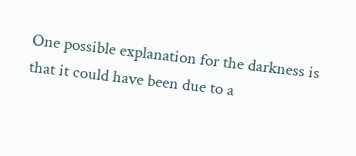One possible explanation for the darkness is that it could have been due to a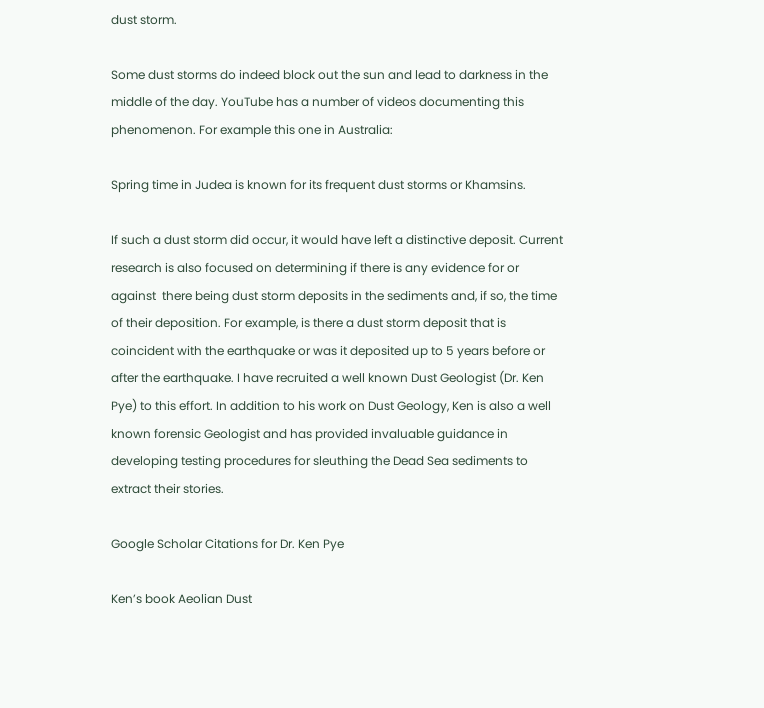dust storm.

Some dust storms do indeed block out the sun and lead to darkness in the middle of the day. YouTube has a number of videos documenting this phenomenon. For example this one in Australia:

Spring time in Judea is known for its frequent dust storms or Khamsins.

If such a dust storm did occur, it would have left a distinctive deposit. Current research is also focused on determining if there is any evidence for or against  there being dust storm deposits in the sediments and, if so, the time of their deposition. For example, is there a dust storm deposit that is coincident with the earthquake or was it deposited up to 5 years before or after the earthquake. I have recruited a well known Dust Geologist (Dr. Ken Pye) to this effort. In addition to his work on Dust Geology, Ken is also a well known forensic Geologist and has provided invaluable guidance in developing testing procedures for sleuthing the Dead Sea sediments to extract their stories.

Google Scholar Citations for Dr. Ken Pye

Ken’s book Aeolian Dust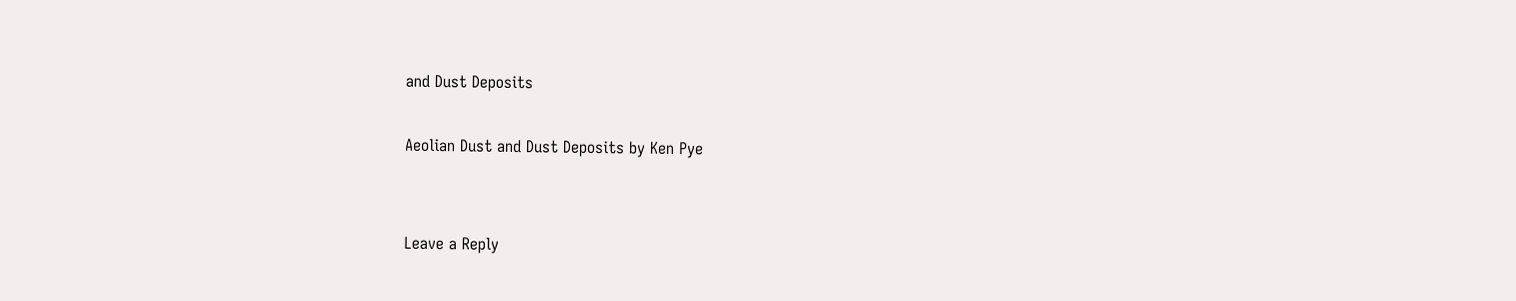and Dust Deposits

Aeolian Dust and Dust Deposits by Ken Pye


Leave a Reply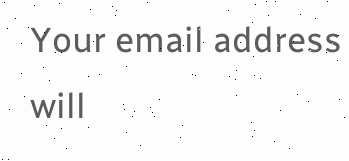Your email address will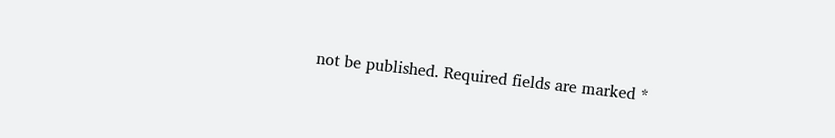not be published. Required fields are marked *